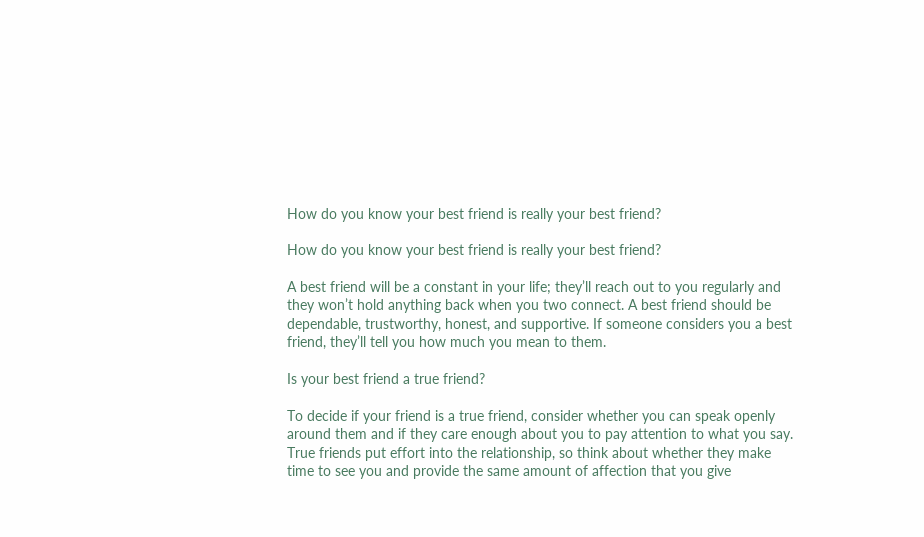How do you know your best friend is really your best friend?

How do you know your best friend is really your best friend?

A best friend will be a constant in your life; they’ll reach out to you regularly and they won’t hold anything back when you two connect. A best friend should be dependable, trustworthy, honest, and supportive. If someone considers you a best friend, they’ll tell you how much you mean to them.

Is your best friend a true friend?

To decide if your friend is a true friend, consider whether you can speak openly around them and if they care enough about you to pay attention to what you say. True friends put effort into the relationship, so think about whether they make time to see you and provide the same amount of affection that you give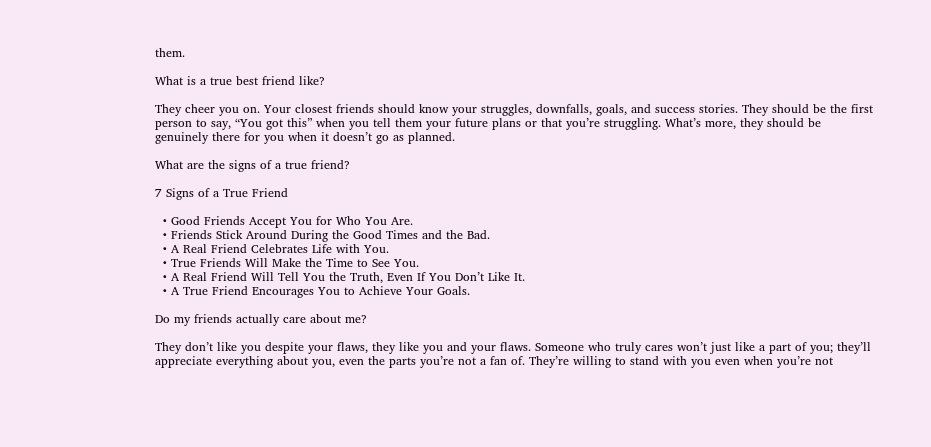them.

What is a true best friend like?

They cheer you on. Your closest friends should know your struggles, downfalls, goals, and success stories. They should be the first person to say, “You got this” when you tell them your future plans or that you’re struggling. What’s more, they should be genuinely there for you when it doesn’t go as planned.

What are the signs of a true friend?

7 Signs of a True Friend

  • Good Friends Accept You for Who You Are.
  • Friends Stick Around During the Good Times and the Bad.
  • A Real Friend Celebrates Life with You.
  • True Friends Will Make the Time to See You.
  • A Real Friend Will Tell You the Truth, Even If You Don’t Like It.
  • A True Friend Encourages You to Achieve Your Goals.

Do my friends actually care about me?

They don’t like you despite your flaws, they like you and your flaws. Someone who truly cares won’t just like a part of you; they’ll appreciate everything about you, even the parts you’re not a fan of. They’re willing to stand with you even when you’re not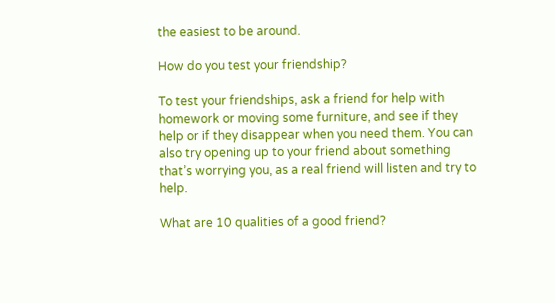the easiest to be around.

How do you test your friendship?

To test your friendships, ask a friend for help with homework or moving some furniture, and see if they help or if they disappear when you need them. You can also try opening up to your friend about something that’s worrying you, as a real friend will listen and try to help.

What are 10 qualities of a good friend?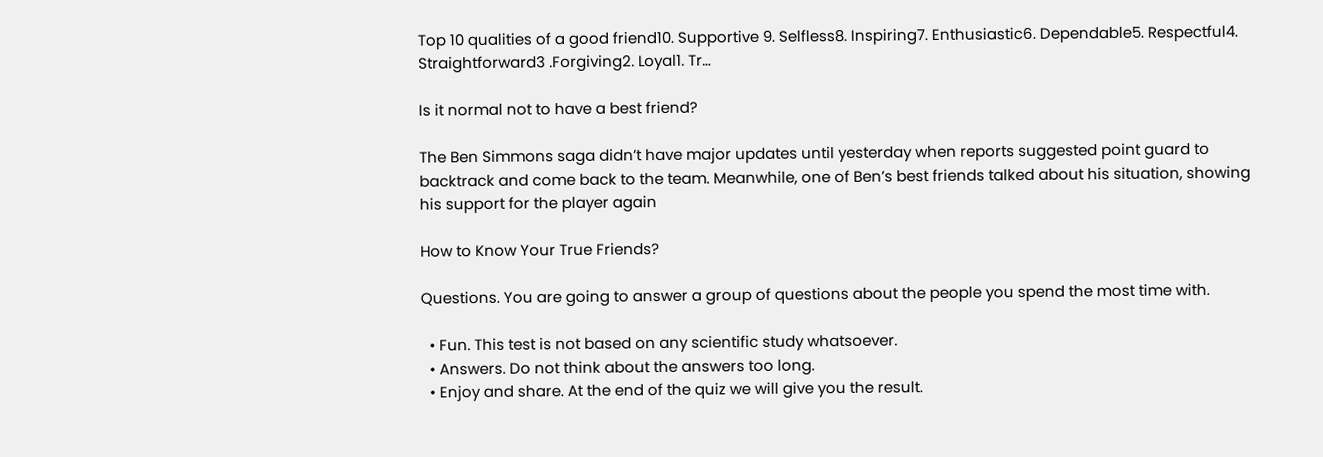Top 10 qualities of a good friend10. Supportive 9. Selfless8. Inspiring7. Enthusiastic6. Dependable5. Respectful4. Straightforward3 .Forgiving2. Loyal1. Tr…

Is it normal not to have a best friend?

The Ben Simmons saga didn’t have major updates until yesterday when reports suggested point guard to backtrack and come back to the team. Meanwhile, one of Ben’s best friends talked about his situation, showing his support for the player again

How to Know Your True Friends?

Questions. You are going to answer a group of questions about the people you spend the most time with.

  • Fun. This test is not based on any scientific study whatsoever.
  • Answers. Do not think about the answers too long.
  • Enjoy and share. At the end of the quiz we will give you the result.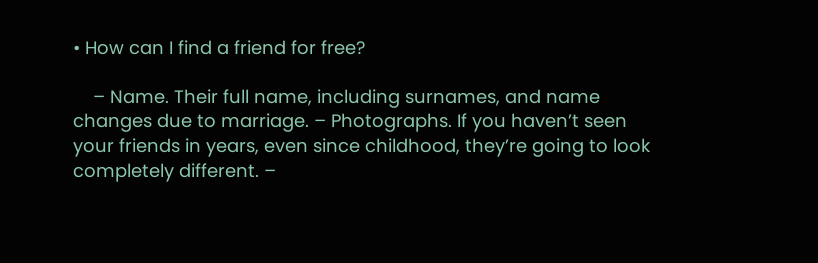• How can I find a friend for free?

    – Name. Their full name, including surnames, and name changes due to marriage. – Photographs. If you haven’t seen your friends in years, even since childhood, they’re going to look completely different. –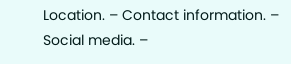Location. – Contact information. – Social media. –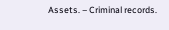Assets. – Criminal records.